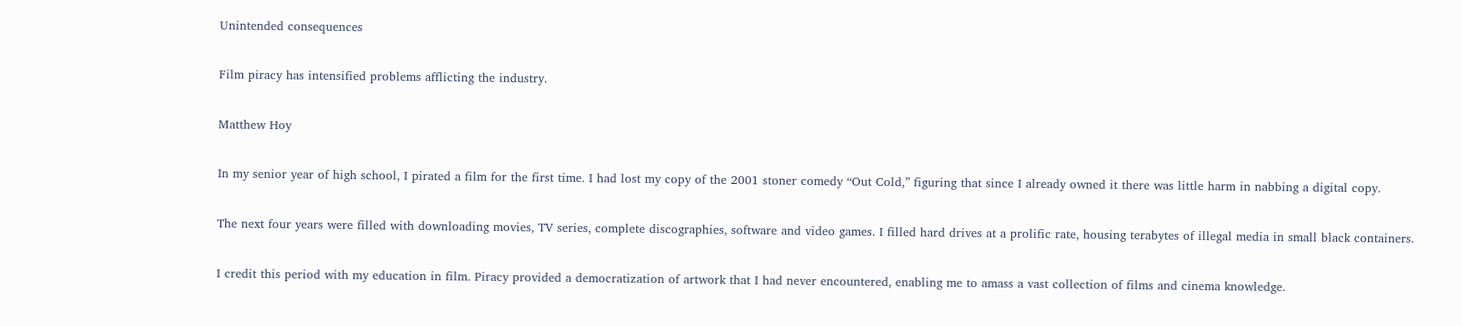Unintended consequences

Film piracy has intensified problems afflicting the industry.

Matthew Hoy

In my senior year of high school, I pirated a film for the first time. I had lost my copy of the 2001 stoner comedy “Out Cold,” figuring that since I already owned it there was little harm in nabbing a digital copy.

The next four years were filled with downloading movies, TV series, complete discographies, software and video games. I filled hard drives at a prolific rate, housing terabytes of illegal media in small black containers.

I credit this period with my education in film. Piracy provided a democratization of artwork that I had never encountered, enabling me to amass a vast collection of films and cinema knowledge.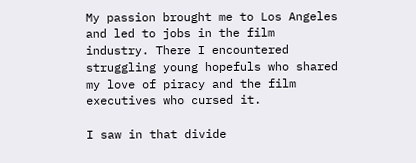My passion brought me to Los Angeles and led to jobs in the film industry. There I encountered struggling young hopefuls who shared my love of piracy and the film executives who cursed it.

I saw in that divide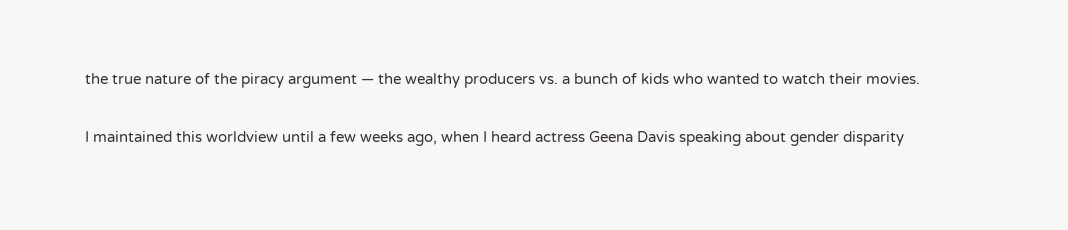the true nature of the piracy argument — the wealthy producers vs. a bunch of kids who wanted to watch their movies.

I maintained this worldview until a few weeks ago, when I heard actress Geena Davis speaking about gender disparity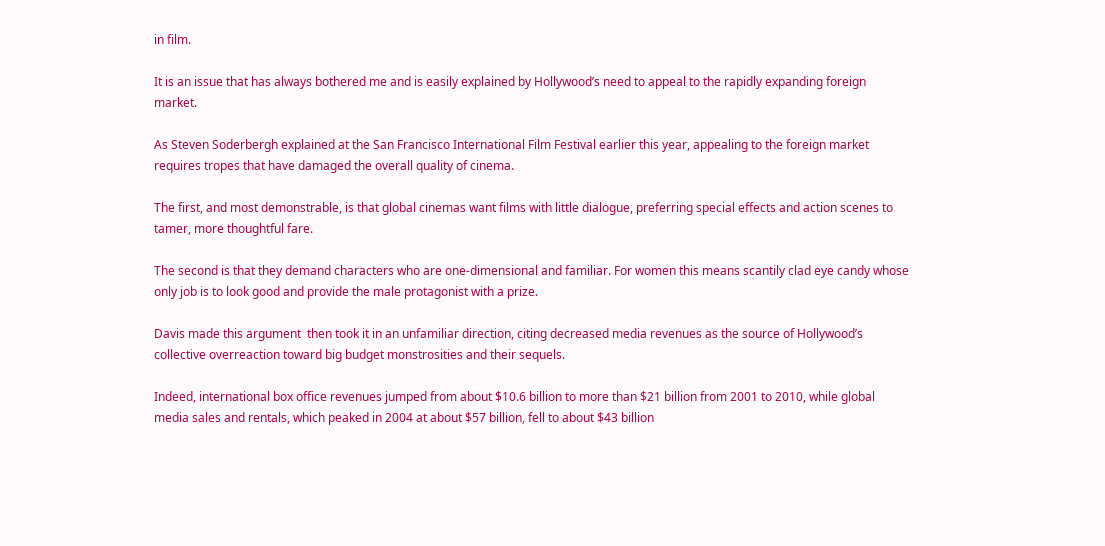in film.

It is an issue that has always bothered me and is easily explained by Hollywood’s need to appeal to the rapidly expanding foreign market.

As Steven Soderbergh explained at the San Francisco International Film Festival earlier this year, appealing to the foreign market requires tropes that have damaged the overall quality of cinema.

The first, and most demonstrable, is that global cinemas want films with little dialogue, preferring special effects and action scenes to tamer, more thoughtful fare.

The second is that they demand characters who are one-dimensional and familiar. For women this means scantily clad eye candy whose only job is to look good and provide the male protagonist with a prize.

Davis made this argument  then took it in an unfamiliar direction, citing decreased media revenues as the source of Hollywood’s collective overreaction toward big budget monstrosities and their sequels.

Indeed, international box office revenues jumped from about $10.6 billion to more than $21 billion from 2001 to 2010, while global media sales and rentals, which peaked in 2004 at about $57 billion, fell to about $43 billion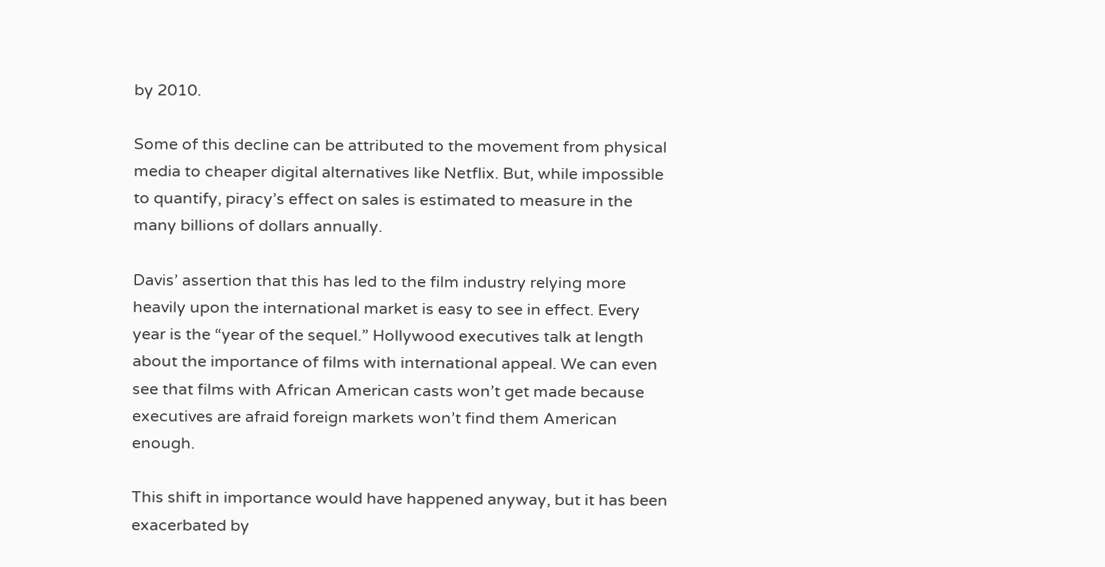by 2010.

Some of this decline can be attributed to the movement from physical media to cheaper digital alternatives like Netflix. But, while impossible to quantify, piracy’s effect on sales is estimated to measure in the many billions of dollars annually.

Davis’ assertion that this has led to the film industry relying more heavily upon the international market is easy to see in effect. Every year is the “year of the sequel.” Hollywood executives talk at length about the importance of films with international appeal. We can even see that films with African American casts won’t get made because executives are afraid foreign markets won’t find them American enough.

This shift in importance would have happened anyway, but it has been exacerbated by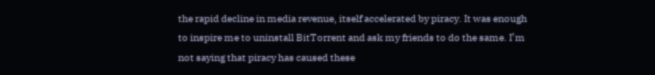the rapid decline in media revenue, itself accelerated by piracy. It was enough to inspire me to uninstall BitTorrent and ask my friends to do the same. I’m not saying that piracy has caused these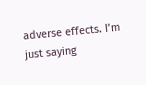adverse effects. I’m just saying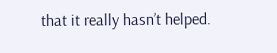that it really hasn’t helped.